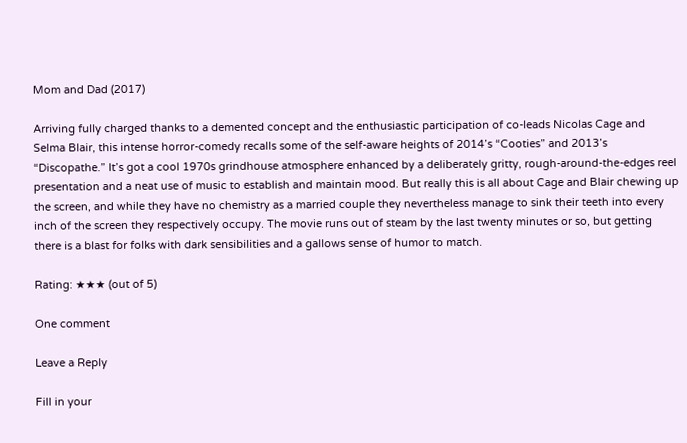Mom and Dad (2017)

Arriving fully charged thanks to a demented concept and the enthusiastic participation of co-leads Nicolas Cage and Selma Blair, this intense horror-comedy recalls some of the self-aware heights of 2014’s “Cooties” and 2013’s “Discopathe.” It’s got a cool 1970s grindhouse atmosphere enhanced by a deliberately gritty, rough-around-the-edges reel presentation and a neat use of music to establish and maintain mood. But really this is all about Cage and Blair chewing up the screen, and while they have no chemistry as a married couple they nevertheless manage to sink their teeth into every inch of the screen they respectively occupy. The movie runs out of steam by the last twenty minutes or so, but getting there is a blast for folks with dark sensibilities and a gallows sense of humor to match.

Rating: ★★★ (out of 5)

One comment

Leave a Reply

Fill in your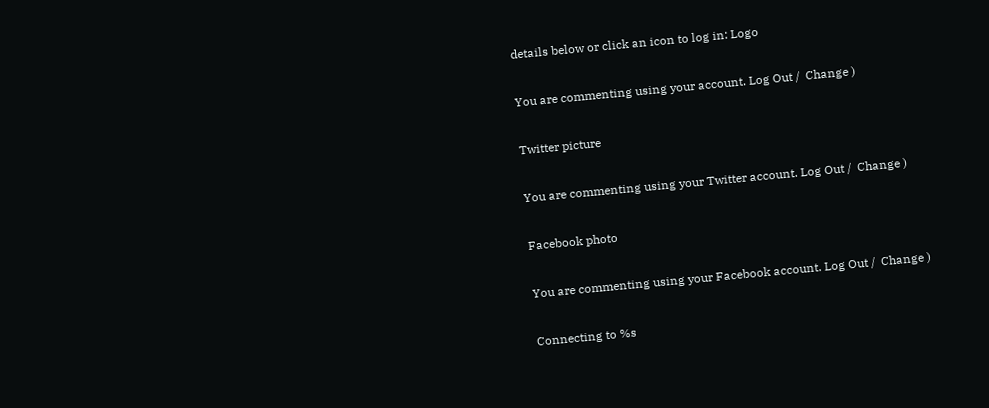details below or click an icon to log in: Logo

You are commenting using your account. Log Out /  Change )

Twitter picture

You are commenting using your Twitter account. Log Out /  Change )

Facebook photo

You are commenting using your Facebook account. Log Out /  Change )

Connecting to %s